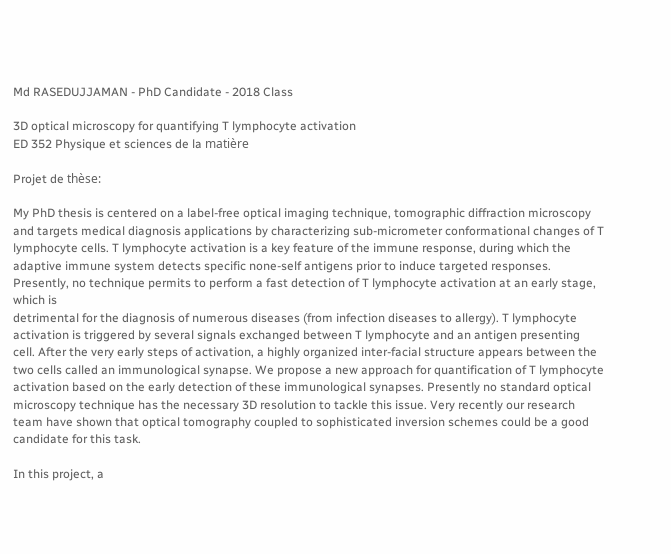Md RASEDUJJAMAN - PhD Candidate - 2018 Class

3D optical microscopy for quantifying T lymphocyte activation
ED 352 Physique et sciences de la matière

Projet de thèse:

My PhD thesis is centered on a label-free optical imaging technique, tomographic diffraction microscopy and targets medical diagnosis applications by characterizing sub-micrometer conformational changes of T lymphocyte cells. T lymphocyte activation is a key feature of the immune response, during which the adaptive immune system detects specific none-self antigens prior to induce targeted responses. Presently, no technique permits to perform a fast detection of T lymphocyte activation at an early stage, which is
detrimental for the diagnosis of numerous diseases (from infection diseases to allergy). T lymphocyte activation is triggered by several signals exchanged between T lymphocyte and an antigen presenting cell. After the very early steps of activation, a highly organized inter-facial structure appears between the two cells called an immunological synapse. We propose a new approach for quantification of T lymphocyte activation based on the early detection of these immunological synapses. Presently no standard optical microscopy technique has the necessary 3D resolution to tackle this issue. Very recently our research team have shown that optical tomography coupled to sophisticated inversion schemes could be a good candidate for this task.

In this project, a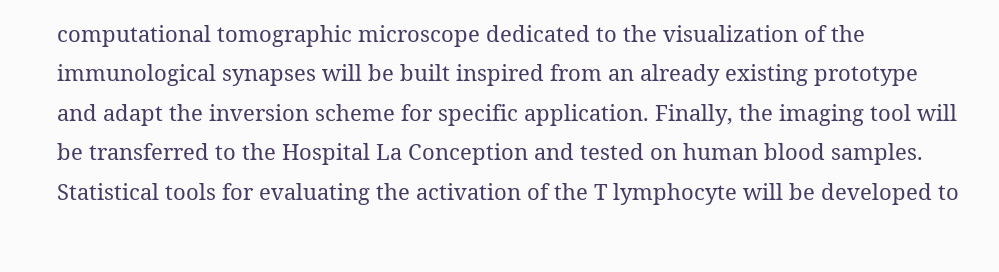computational tomographic microscope dedicated to the visualization of the immunological synapses will be built inspired from an already existing prototype and adapt the inversion scheme for specific application. Finally, the imaging tool will be transferred to the Hospital La Conception and tested on human blood samples. Statistical tools for evaluating the activation of the T lymphocyte will be developed to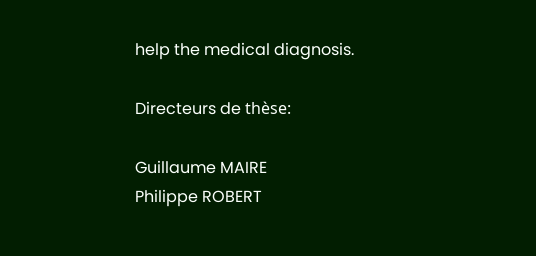help the medical diagnosis.

Directeurs de thèse:

Guillaume MAIRE
Philippe ROBERT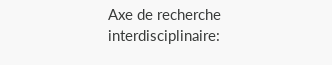Axe de recherche interdisciplinaire: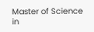Master of Science in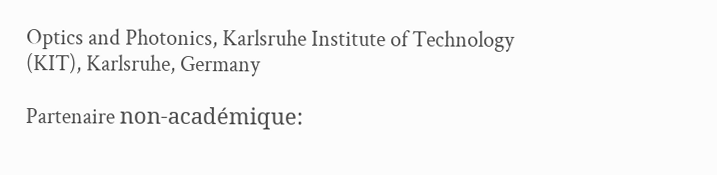Optics and Photonics, Karlsruhe Institute of Technology (KIT), Karlsruhe, Germany

Partenaire non-académique: